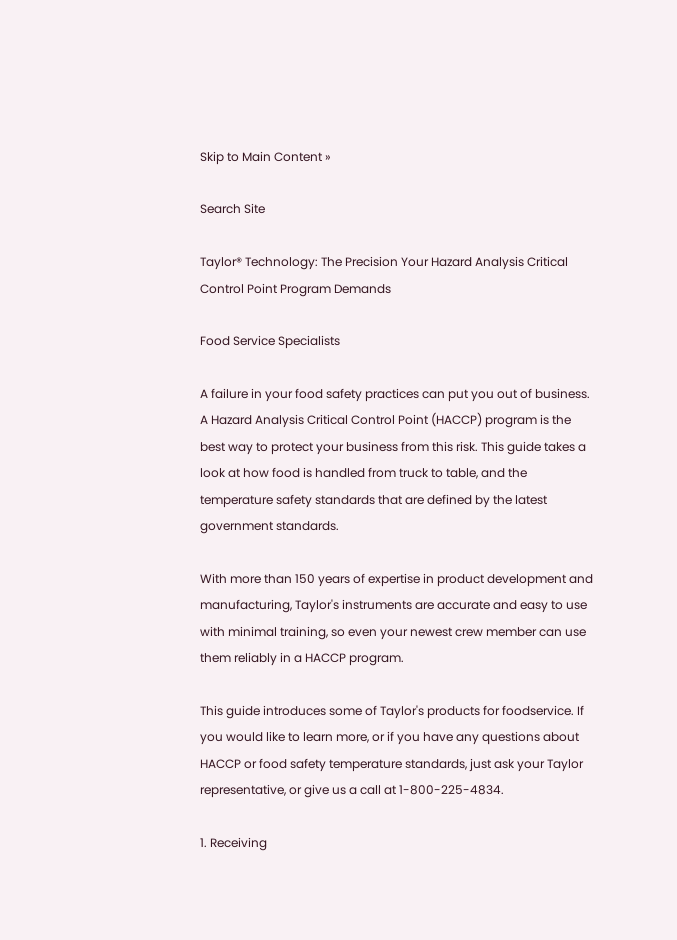Skip to Main Content »

Search Site

Taylor® Technology: The Precision Your Hazard Analysis Critical Control Point Program Demands

Food Service Specialists

A failure in your food safety practices can put you out of business. A Hazard Analysis Critical Control Point (HACCP) program is the best way to protect your business from this risk. This guide takes a look at how food is handled from truck to table, and the temperature safety standards that are defined by the latest government standards.

With more than 150 years of expertise in product development and manufacturing, Taylor's instruments are accurate and easy to use with minimal training, so even your newest crew member can use them reliably in a HACCP program.

This guide introduces some of Taylor's products for foodservice. If you would like to learn more, or if you have any questions about HACCP or food safety temperature standards, just ask your Taylor representative, or give us a call at 1-800-225-4834.

1. Receiving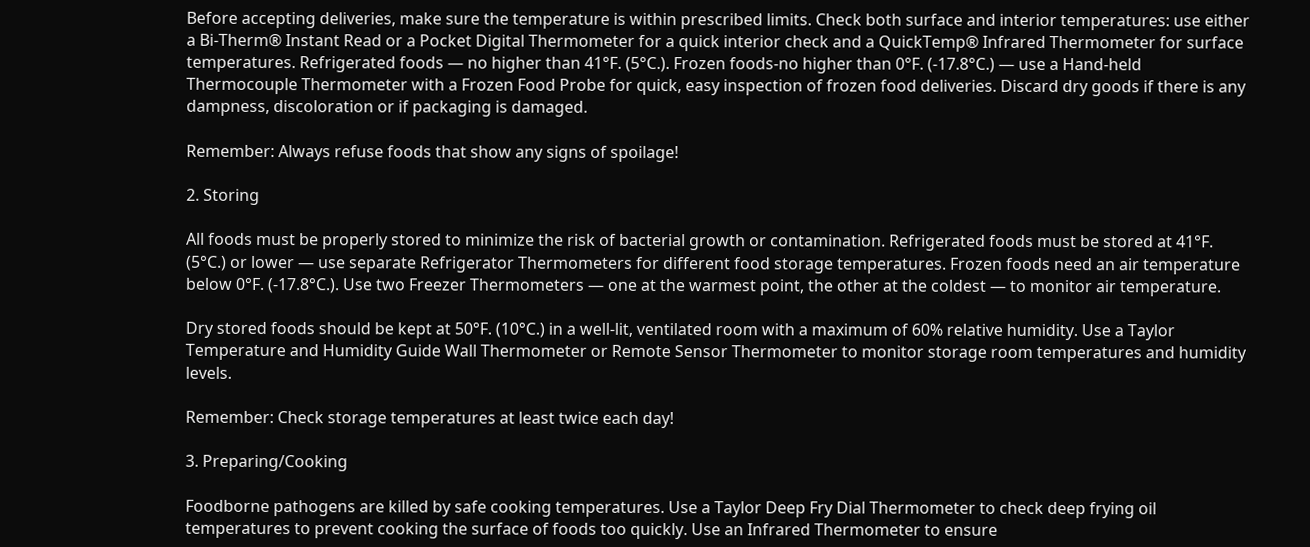Before accepting deliveries, make sure the temperature is within prescribed limits. Check both surface and interior temperatures: use either a Bi-Therm® Instant Read or a Pocket Digital Thermometer for a quick interior check and a QuickTemp® Infrared Thermometer for surface temperatures. Refrigerated foods — no higher than 41°F. (5°C.). Frozen foods-no higher than 0°F. (-17.8°C.) — use a Hand-held Thermocouple Thermometer with a Frozen Food Probe for quick, easy inspection of frozen food deliveries. Discard dry goods if there is any dampness, discoloration or if packaging is damaged.

Remember: Always refuse foods that show any signs of spoilage!

2. Storing

All foods must be properly stored to minimize the risk of bacterial growth or contamination. Refrigerated foods must be stored at 41°F. (5°C.) or lower — use separate Refrigerator Thermometers for different food storage temperatures. Frozen foods need an air temperature below 0°F. (-17.8°C.). Use two Freezer Thermometers — one at the warmest point, the other at the coldest — to monitor air temperature.

Dry stored foods should be kept at 50°F. (10°C.) in a well-lit, ventilated room with a maximum of 60% relative humidity. Use a Taylor Temperature and Humidity Guide Wall Thermometer or Remote Sensor Thermometer to monitor storage room temperatures and humidity levels.

Remember: Check storage temperatures at least twice each day!

3. Preparing/Cooking

Foodborne pathogens are killed by safe cooking temperatures. Use a Taylor Deep Fry Dial Thermometer to check deep frying oil temperatures to prevent cooking the surface of foods too quickly. Use an Infrared Thermometer to ensure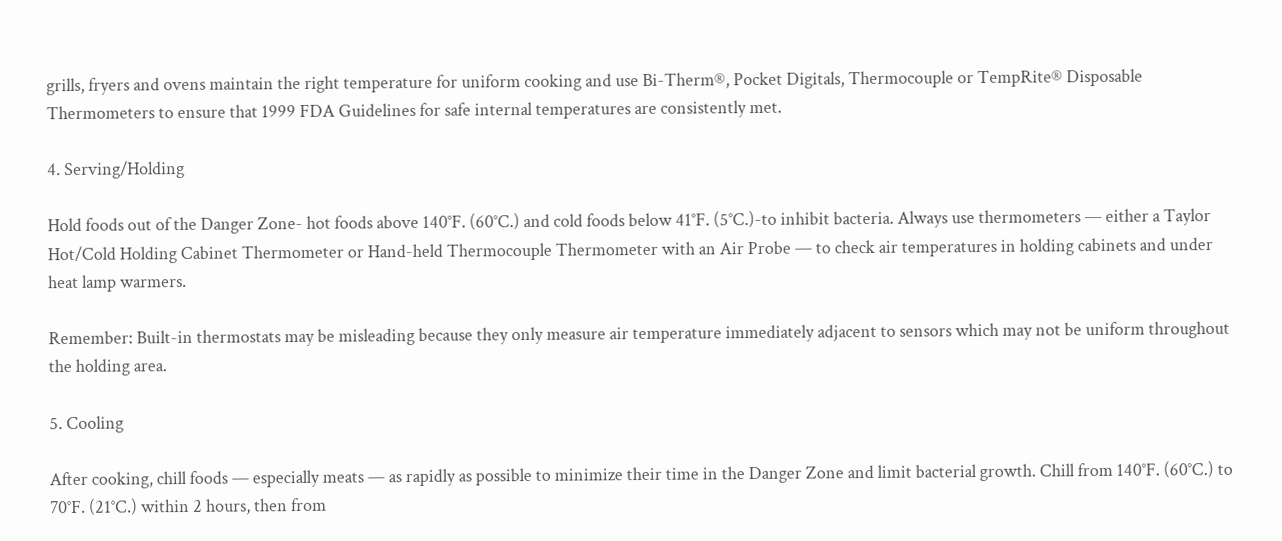grills, fryers and ovens maintain the right temperature for uniform cooking and use Bi-Therm®, Pocket Digitals, Thermocouple or TempRite® Disposable Thermometers to ensure that 1999 FDA Guidelines for safe internal temperatures are consistently met.

4. Serving/Holding

Hold foods out of the Danger Zone- hot foods above 140°F. (60°C.) and cold foods below 41°F. (5°C.)-to inhibit bacteria. Always use thermometers — either a Taylor Hot/Cold Holding Cabinet Thermometer or Hand-held Thermocouple Thermometer with an Air Probe — to check air temperatures in holding cabinets and under heat lamp warmers.

Remember: Built-in thermostats may be misleading because they only measure air temperature immediately adjacent to sensors which may not be uniform throughout the holding area.

5. Cooling

After cooking, chill foods — especially meats — as rapidly as possible to minimize their time in the Danger Zone and limit bacterial growth. Chill from 140°F. (60°C.) to 70°F. (21°C.) within 2 hours, then from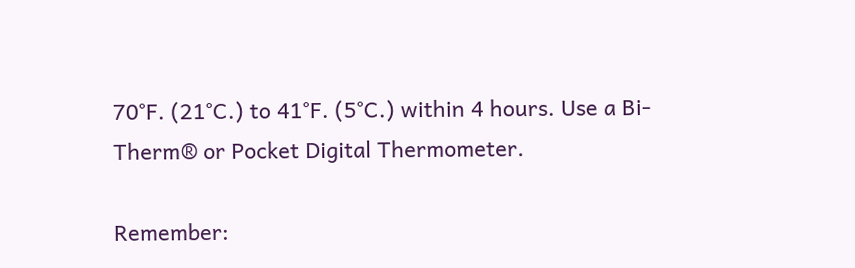70°F. (21°C.) to 41°F. (5°C.) within 4 hours. Use a Bi-Therm® or Pocket Digital Thermometer.

Remember: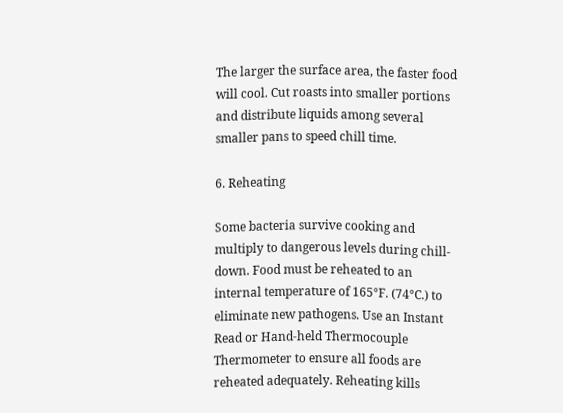The larger the surface area, the faster food will cool. Cut roasts into smaller portions and distribute liquids among several smaller pans to speed chill time.

6. Reheating

Some bacteria survive cooking and multiply to dangerous levels during chill-down. Food must be reheated to an internal temperature of 165°F. (74°C.) to eliminate new pathogens. Use an Instant Read or Hand-held Thermocouple Thermometer to ensure all foods are reheated adequately. Reheating kills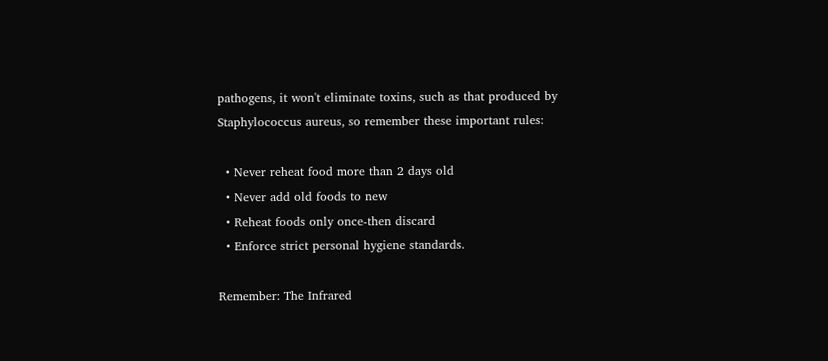pathogens, it won't eliminate toxins, such as that produced by Staphylococcus aureus, so remember these important rules:

  • Never reheat food more than 2 days old
  • Never add old foods to new
  • Reheat foods only once-then discard
  • Enforce strict personal hygiene standards.

Remember: The Infrared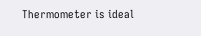Thermometer is ideal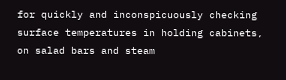for quickly and inconspicuously checking surface temperatures in holding cabinets, on salad bars and steam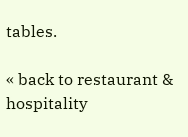tables.

« back to restaurant & hospitality